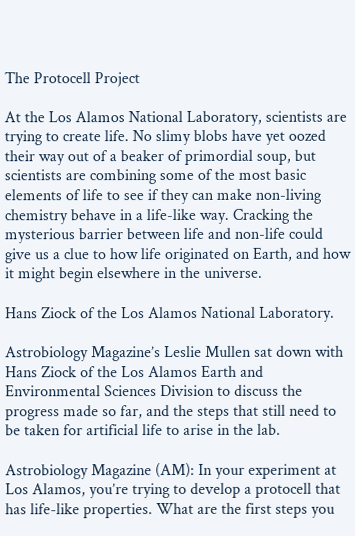The Protocell Project

At the Los Alamos National Laboratory, scientists are trying to create life. No slimy blobs have yet oozed their way out of a beaker of primordial soup, but scientists are combining some of the most basic elements of life to see if they can make non-living chemistry behave in a life-like way. Cracking the mysterious barrier between life and non-life could give us a clue to how life originated on Earth, and how it might begin elsewhere in the universe.

Hans Ziock of the Los Alamos National Laboratory.

Astrobiology Magazine’s Leslie Mullen sat down with Hans Ziock of the Los Alamos Earth and Environmental Sciences Division to discuss the progress made so far, and the steps that still need to be taken for artificial life to arise in the lab.

Astrobiology Magazine (AM): In your experiment at Los Alamos, you’re trying to develop a protocell that has life-like properties. What are the first steps you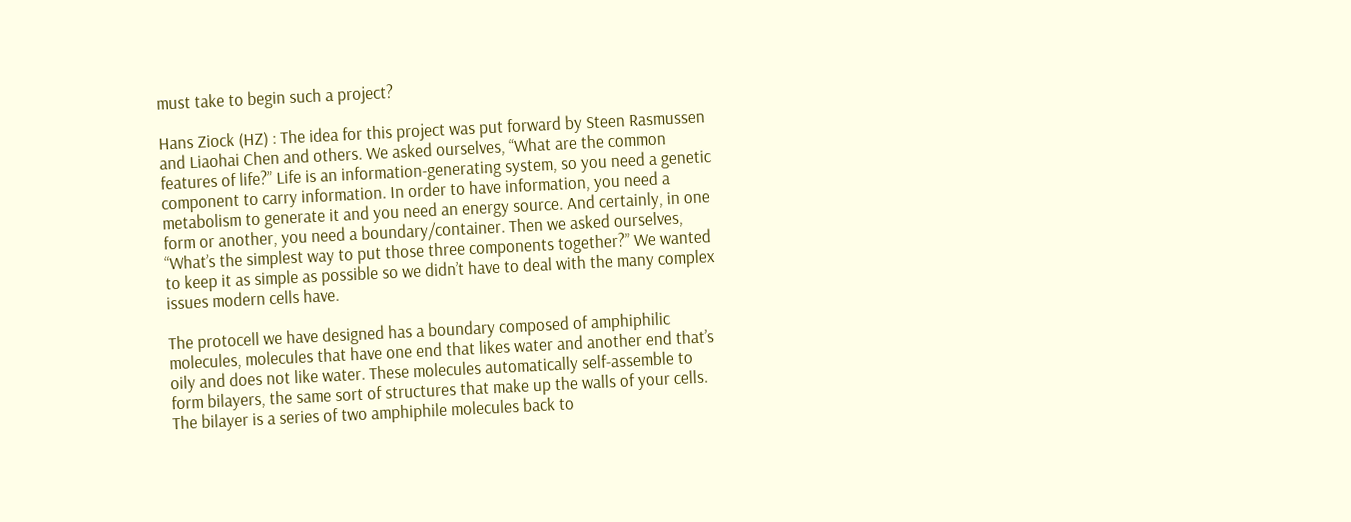must take to begin such a project?

Hans Ziock (HZ) : The idea for this project was put forward by Steen Rasmussen and Liaohai Chen and others. We asked ourselves, “What are the common features of life?” Life is an information-generating system, so you need a genetic component to carry information. In order to have information, you need a metabolism to generate it and you need an energy source. And certainly, in one form or another, you need a boundary/container. Then we asked ourselves, “What’s the simplest way to put those three components together?” We wanted to keep it as simple as possible so we didn’t have to deal with the many complex issues modern cells have.

The protocell we have designed has a boundary composed of amphiphilic molecules, molecules that have one end that likes water and another end that’s oily and does not like water. These molecules automatically self-assemble to form bilayers, the same sort of structures that make up the walls of your cells. The bilayer is a series of two amphiphile molecules back to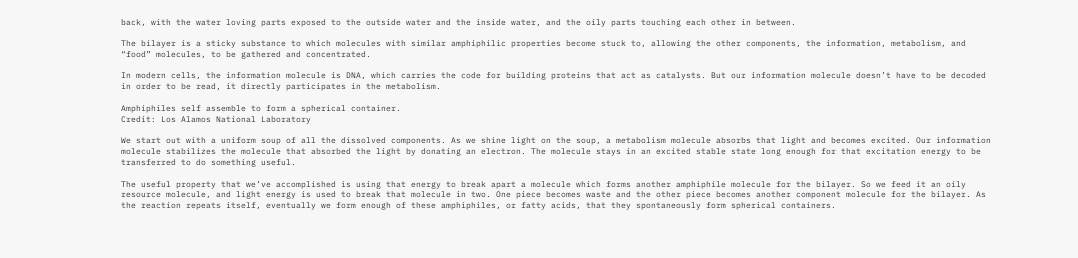back, with the water loving parts exposed to the outside water and the inside water, and the oily parts touching each other in between.

The bilayer is a sticky substance to which molecules with similar amphiphilic properties become stuck to, allowing the other components, the information, metabolism, and “food” molecules, to be gathered and concentrated.

In modern cells, the information molecule is DNA, which carries the code for building proteins that act as catalysts. But our information molecule doesn’t have to be decoded in order to be read, it directly participates in the metabolism.

Amphiphiles self assemble to form a spherical container.
Credit: Los Alamos National Laboratory

We start out with a uniform soup of all the dissolved components. As we shine light on the soup, a metabolism molecule absorbs that light and becomes excited. Our information molecule stabilizes the molecule that absorbed the light by donating an electron. The molecule stays in an excited stable state long enough for that excitation energy to be transferred to do something useful.

The useful property that we’ve accomplished is using that energy to break apart a molecule which forms another amphiphile molecule for the bilayer. So we feed it an oily resource molecule, and light energy is used to break that molecule in two. One piece becomes waste and the other piece becomes another component molecule for the bilayer. As the reaction repeats itself, eventually we form enough of these amphiphiles, or fatty acids, that they spontaneously form spherical containers.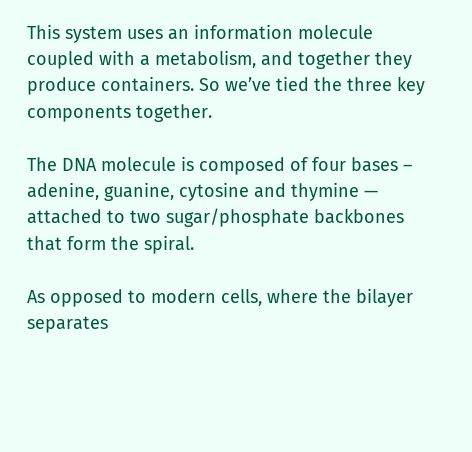This system uses an information molecule coupled with a metabolism, and together they produce containers. So we’ve tied the three key components together.

The DNA molecule is composed of four bases – adenine, guanine, cytosine and thymine — attached to two sugar/phosphate backbones that form the spiral.

As opposed to modern cells, where the bilayer separates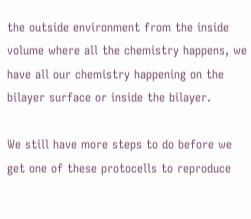the outside environment from the inside volume where all the chemistry happens, we have all our chemistry happening on the bilayer surface or inside the bilayer.

We still have more steps to do before we get one of these protocells to reproduce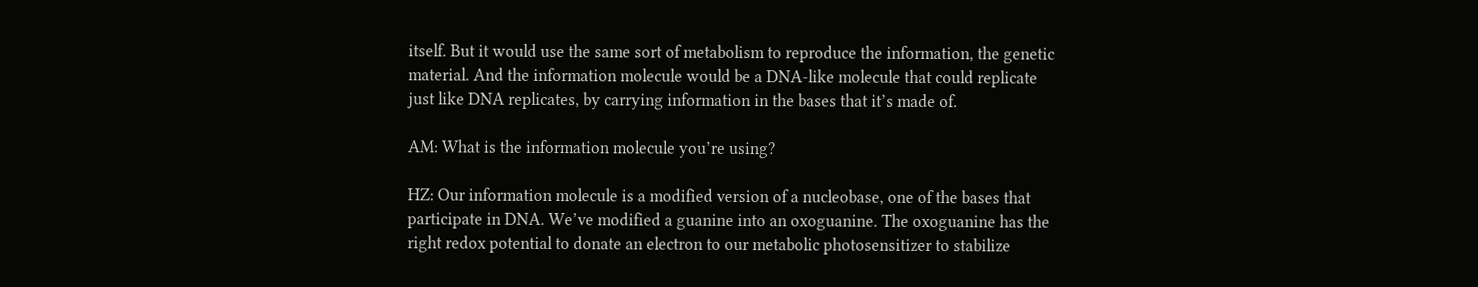itself. But it would use the same sort of metabolism to reproduce the information, the genetic material. And the information molecule would be a DNA-like molecule that could replicate just like DNA replicates, by carrying information in the bases that it’s made of.

AM: What is the information molecule you’re using?

HZ: Our information molecule is a modified version of a nucleobase, one of the bases that participate in DNA. We’ve modified a guanine into an oxoguanine. The oxoguanine has the right redox potential to donate an electron to our metabolic photosensitizer to stabilize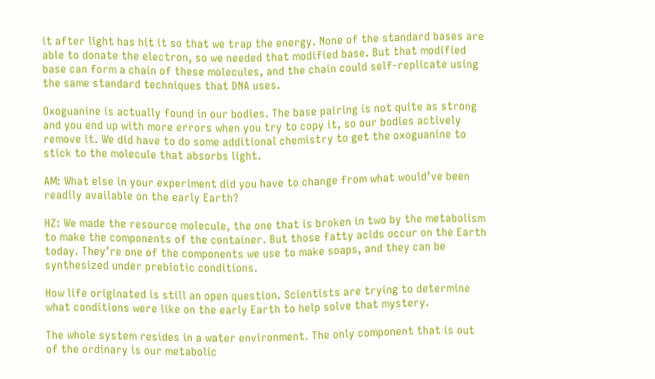it after light has hit it so that we trap the energy. None of the standard bases are able to donate the electron, so we needed that modified base. But that modified base can form a chain of these molecules, and the chain could self-replicate using the same standard techniques that DNA uses.

Oxoguanine is actually found in our bodies. The base pairing is not quite as strong and you end up with more errors when you try to copy it, so our bodies actively remove it. We did have to do some additional chemistry to get the oxoguanine to stick to the molecule that absorbs light.

AM: What else in your experiment did you have to change from what would’ve been readily available on the early Earth?

HZ: We made the resource molecule, the one that is broken in two by the metabolism to make the components of the container. But those fatty acids occur on the Earth today. They’re one of the components we use to make soaps, and they can be synthesized under prebiotic conditions.

How life originated is still an open question. Scientists are trying to determine what conditions were like on the early Earth to help solve that mystery.

The whole system resides in a water environment. The only component that is out of the ordinary is our metabolic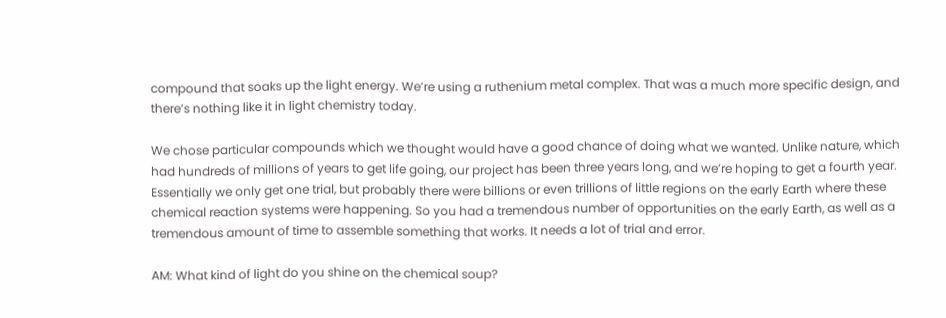compound that soaks up the light energy. We’re using a ruthenium metal complex. That was a much more specific design, and there’s nothing like it in light chemistry today.

We chose particular compounds which we thought would have a good chance of doing what we wanted. Unlike nature, which had hundreds of millions of years to get life going, our project has been three years long, and we’re hoping to get a fourth year. Essentially we only get one trial, but probably there were billions or even trillions of little regions on the early Earth where these chemical reaction systems were happening. So you had a tremendous number of opportunities on the early Earth, as well as a tremendous amount of time to assemble something that works. It needs a lot of trial and error.

AM: What kind of light do you shine on the chemical soup?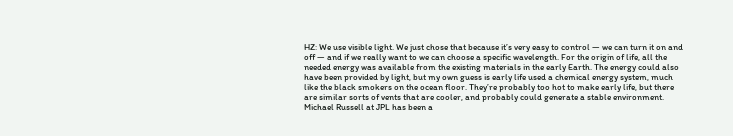HZ: We use visible light. We just chose that because it’s very easy to control — we can turn it on and off — and if we really want to we can choose a specific wavelength. For the origin of life, all the needed energy was available from the existing materials in the early Earth. The energy could also have been provided by light, but my own guess is early life used a chemical energy system, much like the black smokers on the ocean floor. They’re probably too hot to make early life, but there are similar sorts of vents that are cooler, and probably could generate a stable environment. Michael Russell at JPL has been a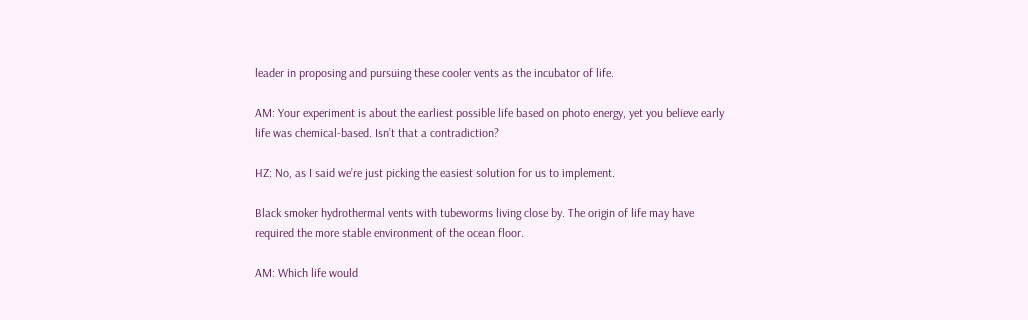leader in proposing and pursuing these cooler vents as the incubator of life.

AM: Your experiment is about the earliest possible life based on photo energy, yet you believe early life was chemical-based. Isn’t that a contradiction?

HZ: No, as I said we’re just picking the easiest solution for us to implement.

Black smoker hydrothermal vents with tubeworms living close by. The origin of life may have required the more stable environment of the ocean floor.

AM: Which life would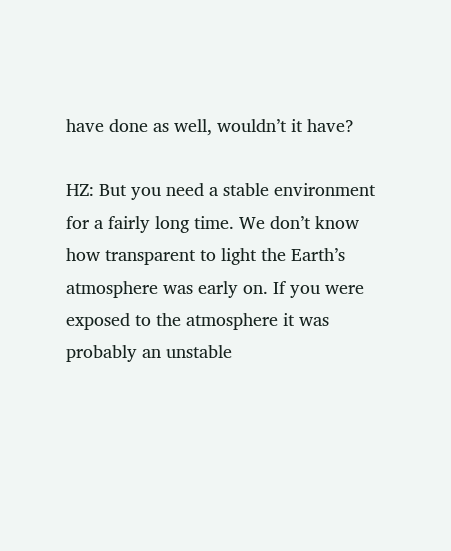have done as well, wouldn’t it have?

HZ: But you need a stable environment for a fairly long time. We don’t know how transparent to light the Earth’s atmosphere was early on. If you were exposed to the atmosphere it was probably an unstable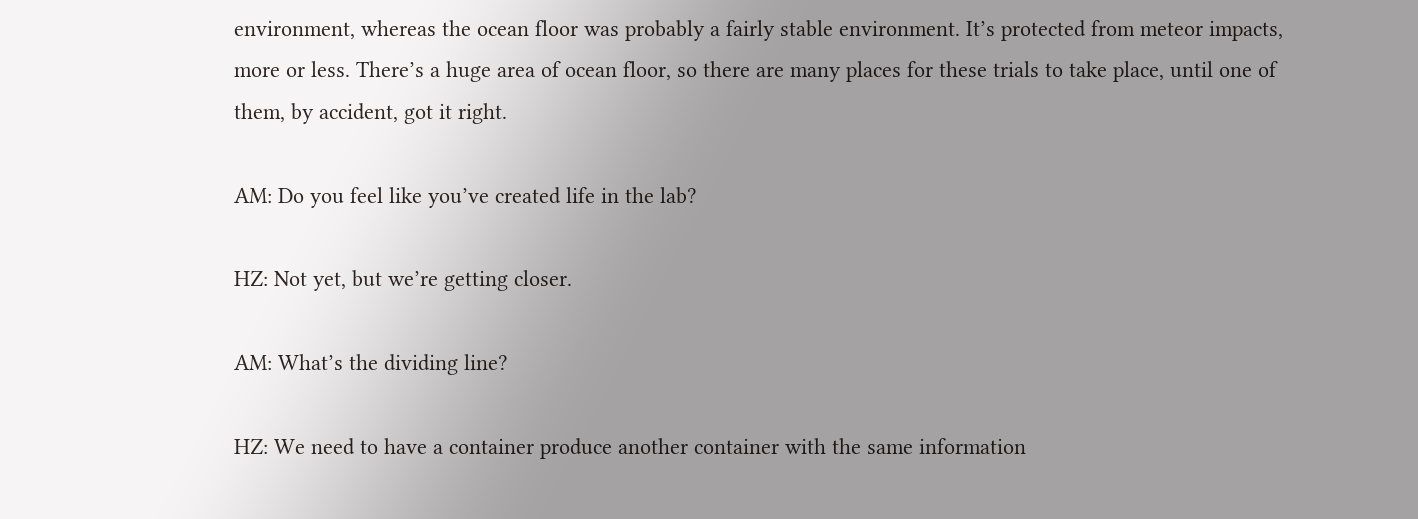environment, whereas the ocean floor was probably a fairly stable environment. It’s protected from meteor impacts, more or less. There’s a huge area of ocean floor, so there are many places for these trials to take place, until one of them, by accident, got it right.

AM: Do you feel like you’ve created life in the lab?

HZ: Not yet, but we’re getting closer.

AM: What’s the dividing line?

HZ: We need to have a container produce another container with the same information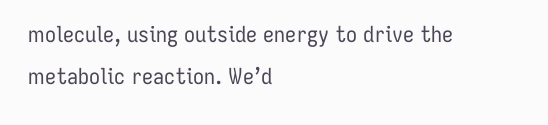molecule, using outside energy to drive the metabolic reaction. We’d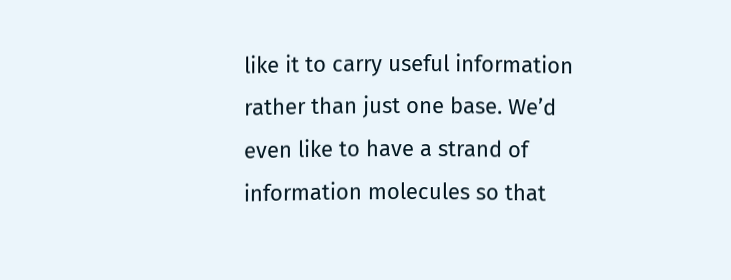like it to carry useful information rather than just one base. We’d even like to have a strand of information molecules so that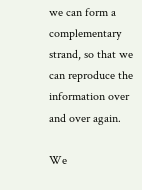we can form a complementary strand, so that we can reproduce the information over and over again.

We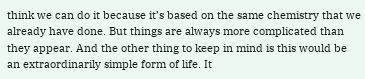think we can do it because it’s based on the same chemistry that we already have done. But things are always more complicated than they appear. And the other thing to keep in mind is this would be an extraordinarily simple form of life. It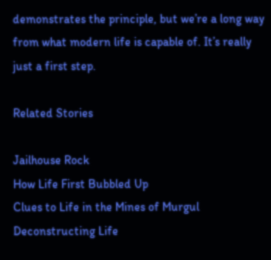demonstrates the principle, but we’re a long way from what modern life is capable of. It’s really just a first step.

Related Stories

Jailhouse Rock
How Life First Bubbled Up
Clues to Life in the Mines of Murgul
Deconstructing Life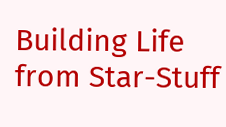Building Life from Star-Stuff